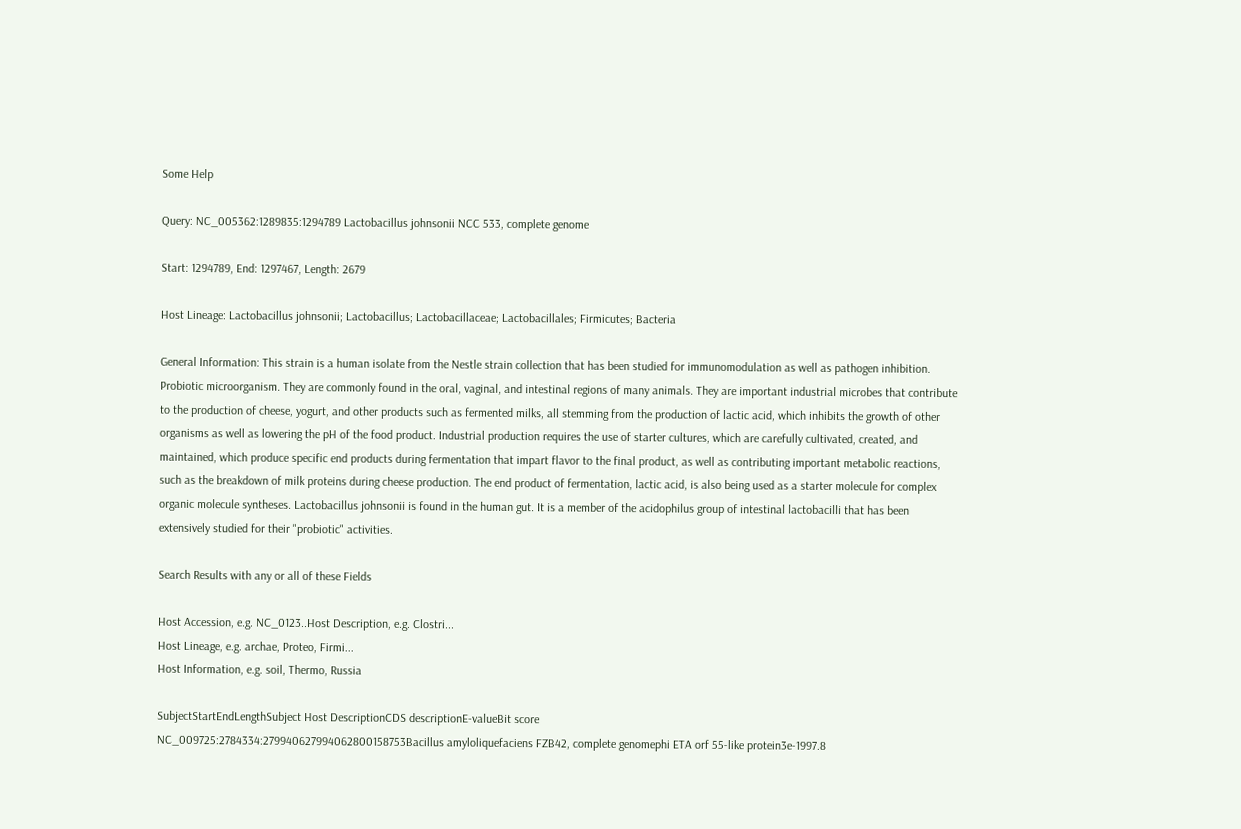Some Help

Query: NC_005362:1289835:1294789 Lactobacillus johnsonii NCC 533, complete genome

Start: 1294789, End: 1297467, Length: 2679

Host Lineage: Lactobacillus johnsonii; Lactobacillus; Lactobacillaceae; Lactobacillales; Firmicutes; Bacteria

General Information: This strain is a human isolate from the Nestle strain collection that has been studied for immunomodulation as well as pathogen inhibition. Probiotic microorganism. They are commonly found in the oral, vaginal, and intestinal regions of many animals. They are important industrial microbes that contribute to the production of cheese, yogurt, and other products such as fermented milks, all stemming from the production of lactic acid, which inhibits the growth of other organisms as well as lowering the pH of the food product. Industrial production requires the use of starter cultures, which are carefully cultivated, created, and maintained, which produce specific end products during fermentation that impart flavor to the final product, as well as contributing important metabolic reactions, such as the breakdown of milk proteins during cheese production. The end product of fermentation, lactic acid, is also being used as a starter molecule for complex organic molecule syntheses. Lactobacillus johnsonii is found in the human gut. It is a member of the acidophilus group of intestinal lactobacilli that has been extensively studied for their "probiotic" activities.

Search Results with any or all of these Fields

Host Accession, e.g. NC_0123..Host Description, e.g. Clostri...
Host Lineage, e.g. archae, Proteo, Firmi...
Host Information, e.g. soil, Thermo, Russia

SubjectStartEndLengthSubject Host DescriptionCDS descriptionE-valueBit score
NC_009725:2784334:279940627994062800158753Bacillus amyloliquefaciens FZB42, complete genomephi ETA orf 55-like protein3e-1997.8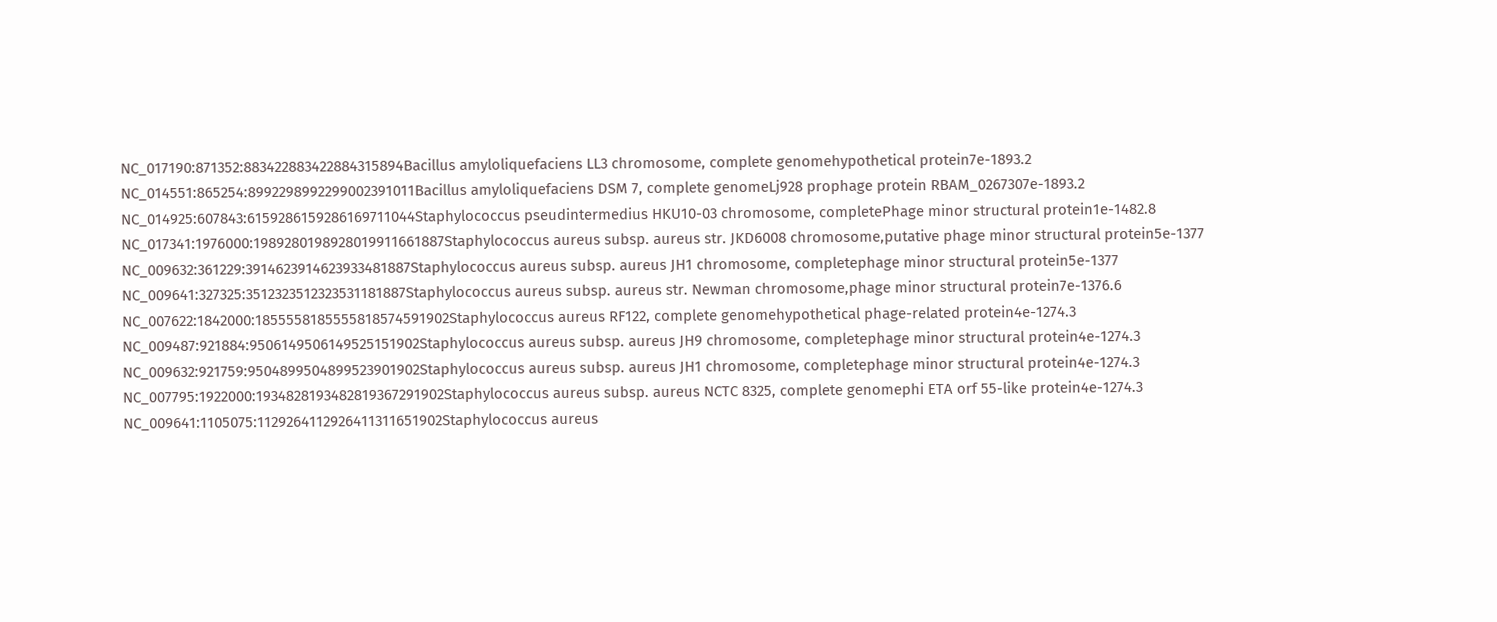NC_017190:871352:883422883422884315894Bacillus amyloliquefaciens LL3 chromosome, complete genomehypothetical protein7e-1893.2
NC_014551:865254:8992298992299002391011Bacillus amyloliquefaciens DSM 7, complete genomeLj928 prophage protein RBAM_0267307e-1893.2
NC_014925:607843:6159286159286169711044Staphylococcus pseudintermedius HKU10-03 chromosome, completePhage minor structural protein1e-1482.8
NC_017341:1976000:1989280198928019911661887Staphylococcus aureus subsp. aureus str. JKD6008 chromosome,putative phage minor structural protein5e-1377
NC_009632:361229:3914623914623933481887Staphylococcus aureus subsp. aureus JH1 chromosome, completephage minor structural protein5e-1377
NC_009641:327325:3512323512323531181887Staphylococcus aureus subsp. aureus str. Newman chromosome,phage minor structural protein7e-1376.6
NC_007622:1842000:1855558185555818574591902Staphylococcus aureus RF122, complete genomehypothetical phage-related protein4e-1274.3
NC_009487:921884:9506149506149525151902Staphylococcus aureus subsp. aureus JH9 chromosome, completephage minor structural protein4e-1274.3
NC_009632:921759:9504899504899523901902Staphylococcus aureus subsp. aureus JH1 chromosome, completephage minor structural protein4e-1274.3
NC_007795:1922000:1934828193482819367291902Staphylococcus aureus subsp. aureus NCTC 8325, complete genomephi ETA orf 55-like protein4e-1274.3
NC_009641:1105075:1129264112926411311651902Staphylococcus aureus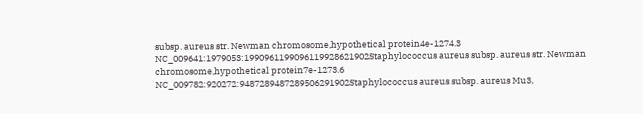subsp. aureus str. Newman chromosome,hypothetical protein4e-1274.3
NC_009641:1979053:1990961199096119928621902Staphylococcus aureus subsp. aureus str. Newman chromosome,hypothetical protein7e-1273.6
NC_009782:920272:9487289487289506291902Staphylococcus aureus subsp. aureus Mu3,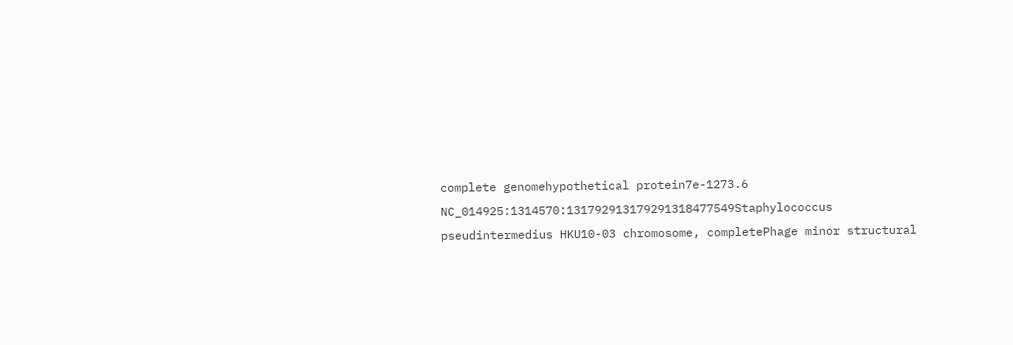complete genomehypothetical protein7e-1273.6
NC_014925:1314570:131792913179291318477549Staphylococcus pseudintermedius HKU10-03 chromosome, completePhage minor structural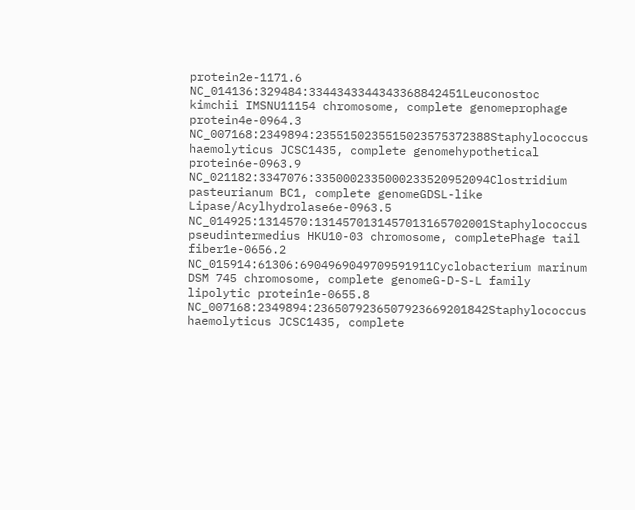protein2e-1171.6
NC_014136:329484:3344343344343368842451Leuconostoc kimchii IMSNU11154 chromosome, complete genomeprophage protein4e-0964.3
NC_007168:2349894:2355150235515023575372388Staphylococcus haemolyticus JCSC1435, complete genomehypothetical protein6e-0963.9
NC_021182:3347076:3350002335000233520952094Clostridium pasteurianum BC1, complete genomeGDSL-like Lipase/Acylhydrolase6e-0963.5
NC_014925:1314570:1314570131457013165702001Staphylococcus pseudintermedius HKU10-03 chromosome, completePhage tail fiber1e-0656.2
NC_015914:61306:6904969049709591911Cyclobacterium marinum DSM 745 chromosome, complete genomeG-D-S-L family lipolytic protein1e-0655.8
NC_007168:2349894:2365079236507923669201842Staphylococcus haemolyticus JCSC1435, complete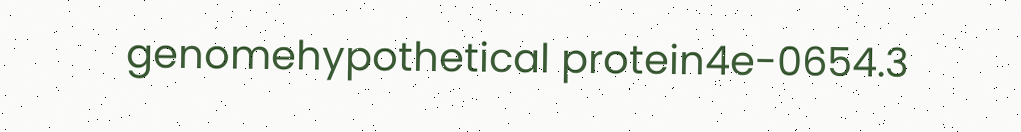genomehypothetical protein4e-0654.3